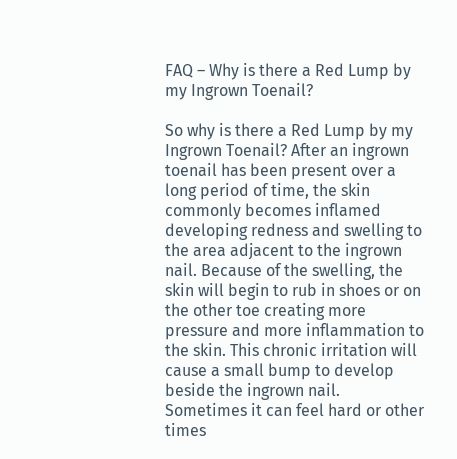FAQ – Why is there a Red Lump by my Ingrown Toenail?

So why is there a Red Lump by my Ingrown Toenail? After an ingrown toenail has been present over a long period of time, the skin commonly becomes inflamed developing redness and swelling to the area adjacent to the ingrown nail. Because of the swelling, the skin will begin to rub in shoes or on the other toe creating more pressure and more inflammation to the skin. This chronic irritation will cause a small bump to develop beside the ingrown nail. Sometimes it can feel hard or other times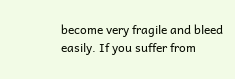become very fragile and bleed easily. If you suffer from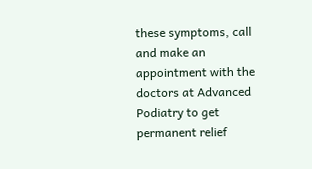these symptoms, call and make an appointment with the doctors at Advanced Podiatry to get permanent relief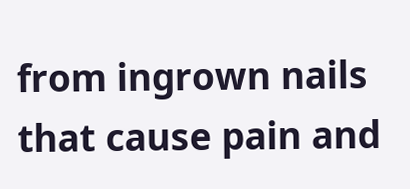from ingrown nails that cause pain and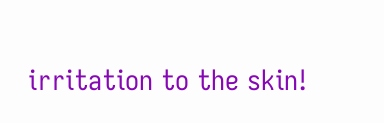irritation to the skin!